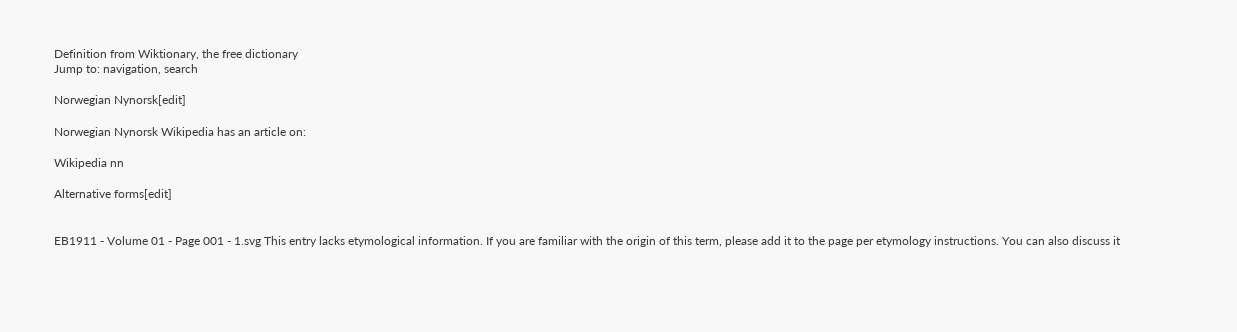Definition from Wiktionary, the free dictionary
Jump to: navigation, search

Norwegian Nynorsk[edit]

Norwegian Nynorsk Wikipedia has an article on:

Wikipedia nn

Alternative forms[edit]


EB1911 - Volume 01 - Page 001 - 1.svg This entry lacks etymological information. If you are familiar with the origin of this term, please add it to the page per etymology instructions. You can also discuss it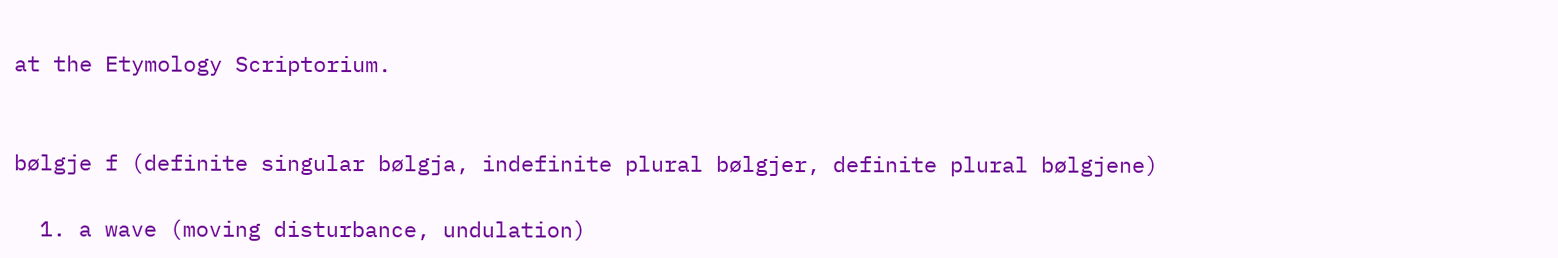at the Etymology Scriptorium.


bølgje f (definite singular bølgja, indefinite plural bølgjer, definite plural bølgjene)

  1. a wave (moving disturbance, undulation)